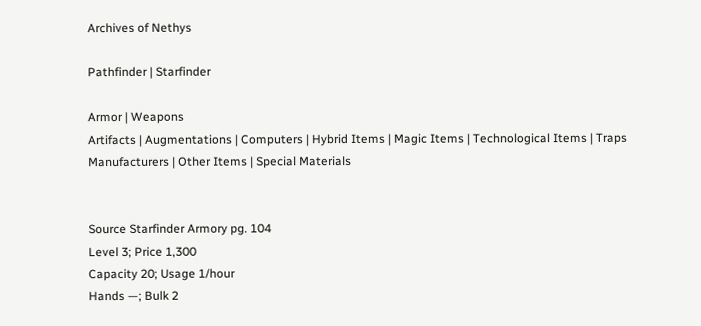Archives of Nethys

Pathfinder | Starfinder

Armor | Weapons
Artifacts | Augmentations | Computers | Hybrid Items | Magic Items | Technological Items | Traps
Manufacturers | Other Items | Special Materials


Source Starfinder Armory pg. 104
Level 3; Price 1,300
Capacity 20; Usage 1/hour
Hands —; Bulk 2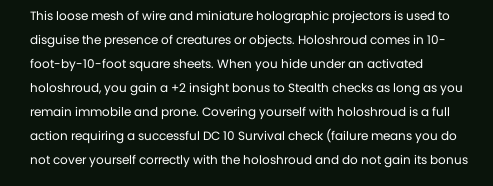This loose mesh of wire and miniature holographic projectors is used to disguise the presence of creatures or objects. Holoshroud comes in 10-foot-by-10-foot square sheets. When you hide under an activated holoshroud, you gain a +2 insight bonus to Stealth checks as long as you remain immobile and prone. Covering yourself with holoshroud is a full action requiring a successful DC 10 Survival check (failure means you do not cover yourself correctly with the holoshroud and do not gain its bonus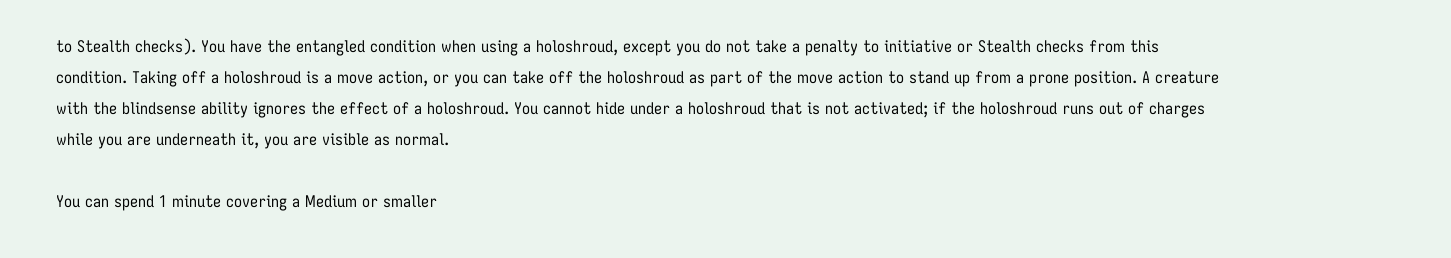to Stealth checks). You have the entangled condition when using a holoshroud, except you do not take a penalty to initiative or Stealth checks from this condition. Taking off a holoshroud is a move action, or you can take off the holoshroud as part of the move action to stand up from a prone position. A creature with the blindsense ability ignores the effect of a holoshroud. You cannot hide under a holoshroud that is not activated; if the holoshroud runs out of charges while you are underneath it, you are visible as normal.

You can spend 1 minute covering a Medium or smaller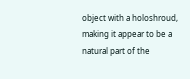object with a holoshroud, making it appear to be a natural part of the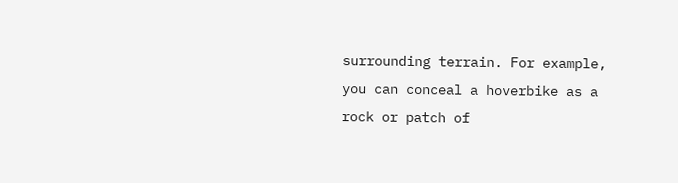surrounding terrain. For example, you can conceal a hoverbike as a rock or patch of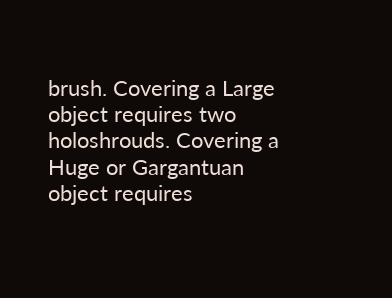brush. Covering a Large object requires two holoshrouds. Covering a Huge or Gargantuan object requires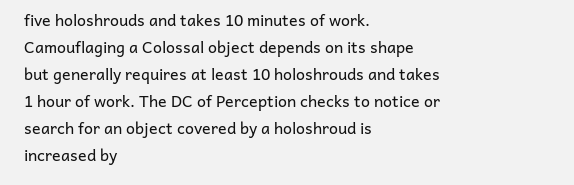five holoshrouds and takes 10 minutes of work. Camouflaging a Colossal object depends on its shape but generally requires at least 10 holoshrouds and takes 1 hour of work. The DC of Perception checks to notice or search for an object covered by a holoshroud is increased by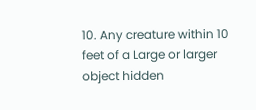10. Any creature within 10 feet of a Large or larger object hidden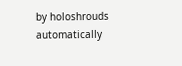by holoshrouds automatically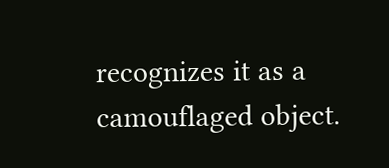recognizes it as a camouflaged object.